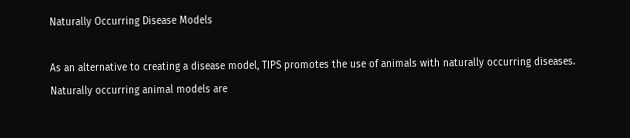Naturally Occurring Disease Models

As an alternative to creating a disease model, TIPS promotes the use of animals with naturally occurring diseases. Naturally occurring animal models are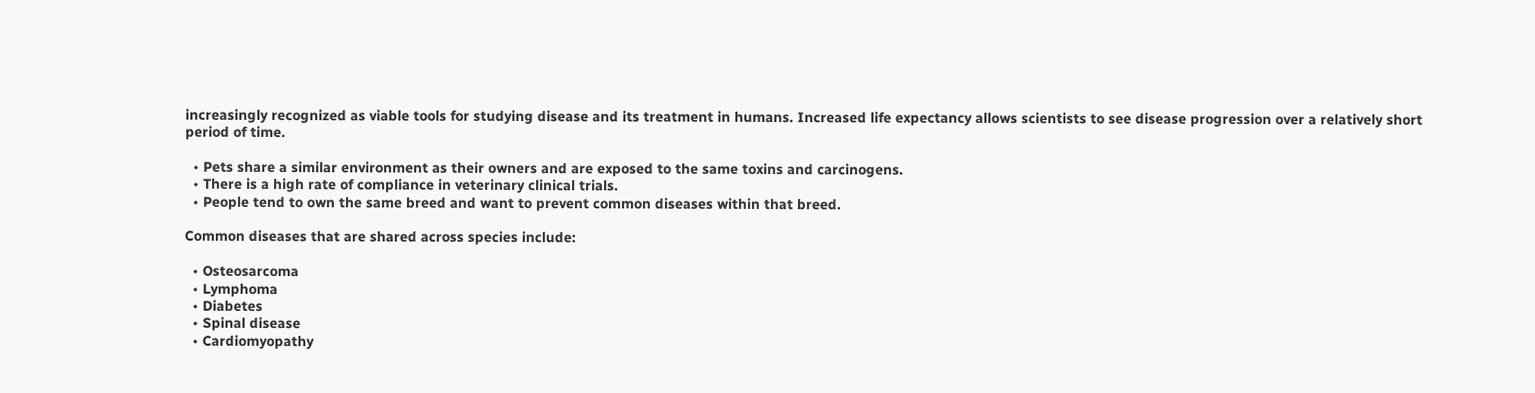increasingly recognized as viable tools for studying disease and its treatment in humans. Increased life expectancy allows scientists to see disease progression over a relatively short period of time.

  • Pets share a similar environment as their owners and are exposed to the same toxins and carcinogens.
  • There is a high rate of compliance in veterinary clinical trials.
  • People tend to own the same breed and want to prevent common diseases within that breed.

Common diseases that are shared across species include:

  • Osteosarcoma
  • Lymphoma
  • Diabetes
  • Spinal disease
  • Cardiomyopathy